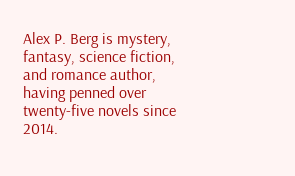Alex P. Berg is mystery, fantasy, science fiction, and romance author, having penned over twenty-five novels since 2014.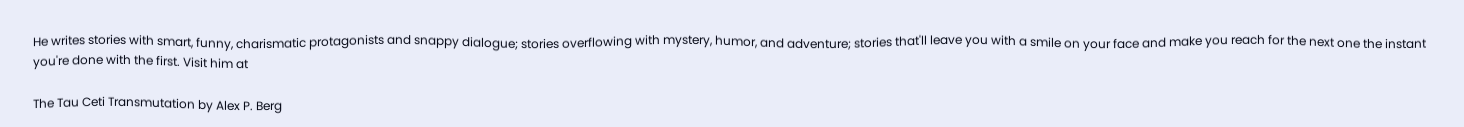He writes stories with smart, funny, charismatic protagonists and snappy dialogue; stories overflowing with mystery, humor, and adventure; stories that'll leave you with a smile on your face and make you reach for the next one the instant you're done with the first. Visit him at

The Tau Ceti Transmutation by Alex P. Berg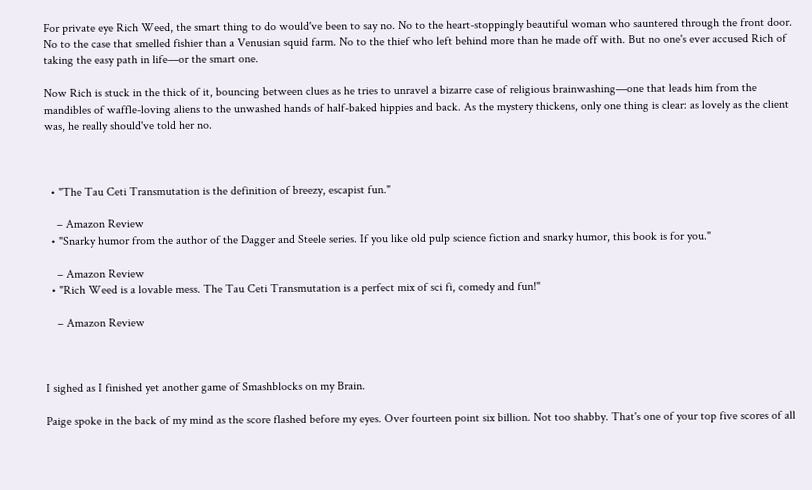For private eye Rich Weed, the smart thing to do would've been to say no. No to the heart-stoppingly beautiful woman who sauntered through the front door. No to the case that smelled fishier than a Venusian squid farm. No to the thief who left behind more than he made off with. But no one's ever accused Rich of taking the easy path in life—or the smart one.

Now Rich is stuck in the thick of it, bouncing between clues as he tries to unravel a bizarre case of religious brainwashing—one that leads him from the mandibles of waffle-loving aliens to the unwashed hands of half-baked hippies and back. As the mystery thickens, only one thing is clear: as lovely as the client was, he really should've told her no.



  • "The Tau Ceti Transmutation is the definition of breezy, escapist fun."

    – Amazon Review
  • "Snarky humor from the author of the Dagger and Steele series. If you like old pulp science fiction and snarky humor, this book is for you."

    – Amazon Review
  • "Rich Weed is a lovable mess. The Tau Ceti Transmutation is a perfect mix of sci fi, comedy and fun!"

    – Amazon Review



I sighed as I finished yet another game of Smashblocks on my Brain.

Paige spoke in the back of my mind as the score flashed before my eyes. Over fourteen point six billion. Not too shabby. That's one of your top five scores of all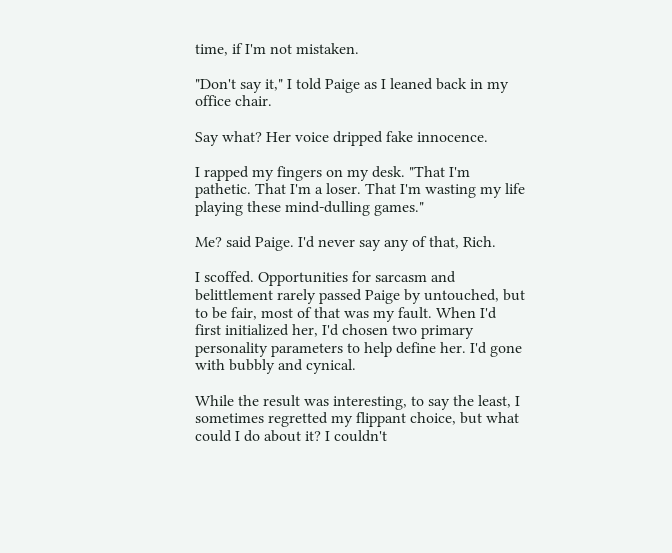time, if I'm not mistaken.

"Don't say it," I told Paige as I leaned back in my office chair.

Say what? Her voice dripped fake innocence.

I rapped my fingers on my desk. "That I'm pathetic. That I'm a loser. That I'm wasting my life playing these mind-dulling games."

Me? said Paige. I'd never say any of that, Rich.

I scoffed. Opportunities for sarcasm and belittlement rarely passed Paige by untouched, but to be fair, most of that was my fault. When I'd first initialized her, I'd chosen two primary personality parameters to help define her. I'd gone with bubbly and cynical.

While the result was interesting, to say the least, I sometimes regretted my flippant choice, but what could I do about it? I couldn't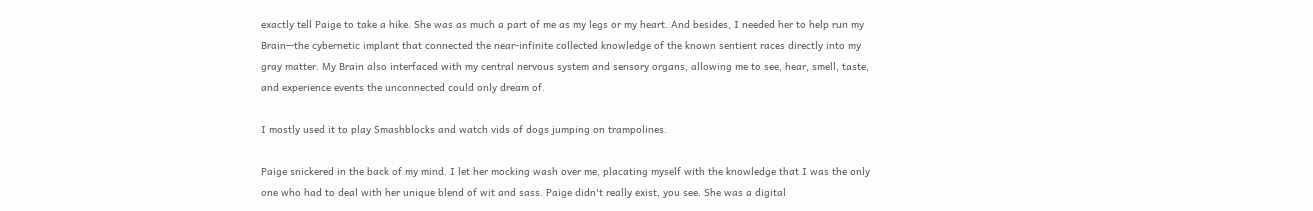exactly tell Paige to take a hike. She was as much a part of me as my legs or my heart. And besides, I needed her to help run my Brain—the cybernetic implant that connected the near-infinite collected knowledge of the known sentient races directly into my gray matter. My Brain also interfaced with my central nervous system and sensory organs, allowing me to see, hear, smell, taste, and experience events the unconnected could only dream of.

I mostly used it to play Smashblocks and watch vids of dogs jumping on trampolines.

Paige snickered in the back of my mind. I let her mocking wash over me, placating myself with the knowledge that I was the only one who had to deal with her unique blend of wit and sass. Paige didn't really exist, you see. She was a digital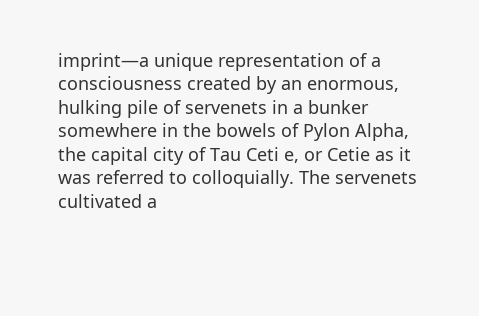imprint—a unique representation of a consciousness created by an enormous, hulking pile of servenets in a bunker somewhere in the bowels of Pylon Alpha, the capital city of Tau Ceti e, or Cetie as it was referred to colloquially. The servenets cultivated a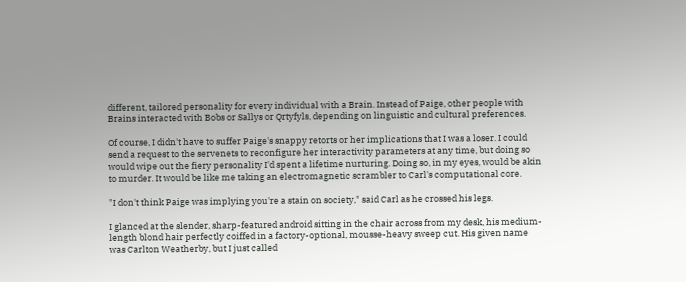different, tailored personality for every individual with a Brain. Instead of Paige, other people with Brains interacted with Bobs or Sallys or Qrtyfyls, depending on linguistic and cultural preferences.

Of course, I didn't have to suffer Paige's snappy retorts or her implications that I was a loser. I could send a request to the servenets to reconfigure her interactivity parameters at any time, but doing so would wipe out the fiery personality I'd spent a lifetime nurturing. Doing so, in my eyes, would be akin to murder. It would be like me taking an electromagnetic scrambler to Carl's computational core.

"I don't think Paige was implying you're a stain on society," said Carl as he crossed his legs.

I glanced at the slender, sharp-featured android sitting in the chair across from my desk, his medium-length blond hair perfectly coiffed in a factory-optional, mousse-heavy sweep cut. His given name was Carlton Weatherby, but I just called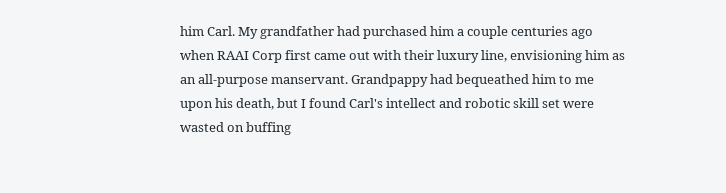him Carl. My grandfather had purchased him a couple centuries ago when RAAI Corp first came out with their luxury line, envisioning him as an all-purpose manservant. Grandpappy had bequeathed him to me upon his death, but I found Carl's intellect and robotic skill set were wasted on buffing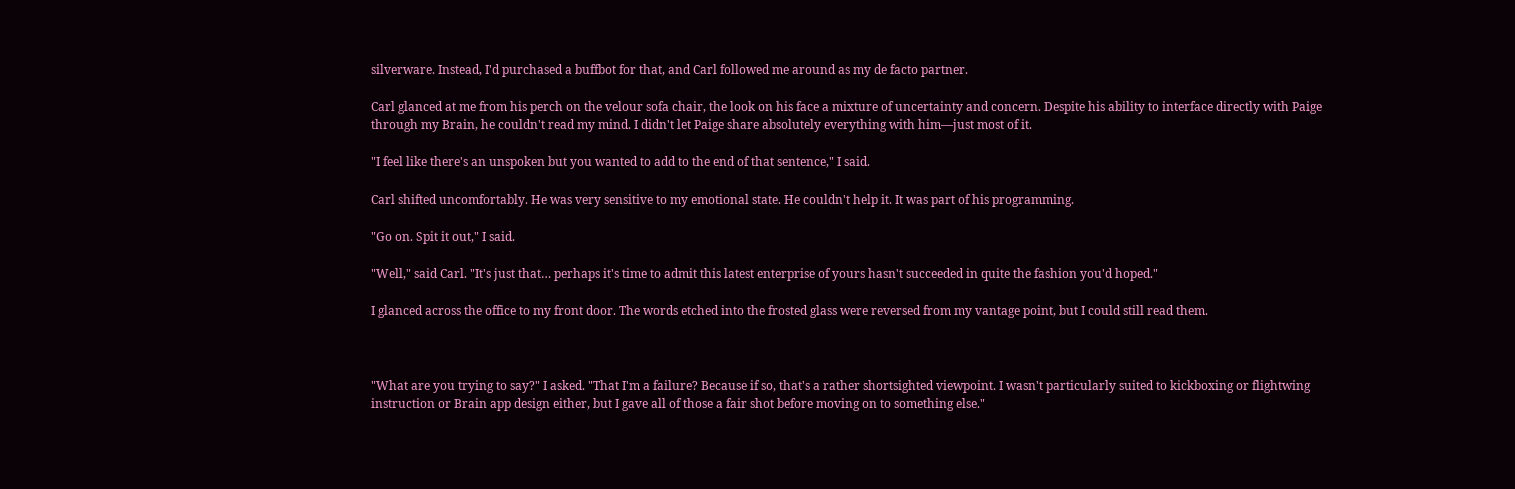silverware. Instead, I'd purchased a buffbot for that, and Carl followed me around as my de facto partner.

Carl glanced at me from his perch on the velour sofa chair, the look on his face a mixture of uncertainty and concern. Despite his ability to interface directly with Paige through my Brain, he couldn't read my mind. I didn't let Paige share absolutely everything with him—just most of it.

"I feel like there's an unspoken but you wanted to add to the end of that sentence," I said.

Carl shifted uncomfortably. He was very sensitive to my emotional state. He couldn't help it. It was part of his programming.

"Go on. Spit it out," I said.

"Well," said Carl. "It's just that… perhaps it's time to admit this latest enterprise of yours hasn't succeeded in quite the fashion you'd hoped."

I glanced across the office to my front door. The words etched into the frosted glass were reversed from my vantage point, but I could still read them.



"What are you trying to say?" I asked. "That I'm a failure? Because if so, that's a rather shortsighted viewpoint. I wasn't particularly suited to kickboxing or flightwing instruction or Brain app design either, but I gave all of those a fair shot before moving on to something else."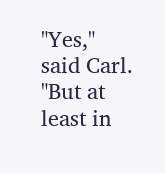"Yes," said Carl. "But at least in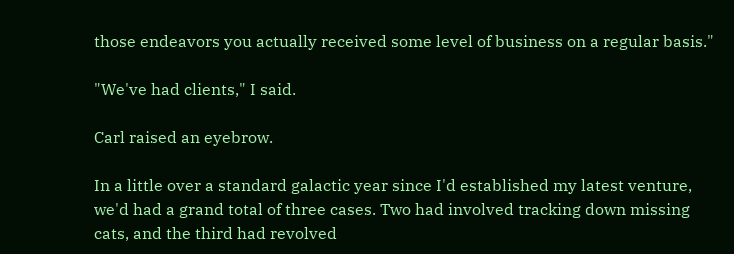those endeavors you actually received some level of business on a regular basis."

"We've had clients," I said.

Carl raised an eyebrow.

In a little over a standard galactic year since I'd established my latest venture, we'd had a grand total of three cases. Two had involved tracking down missing cats, and the third had revolved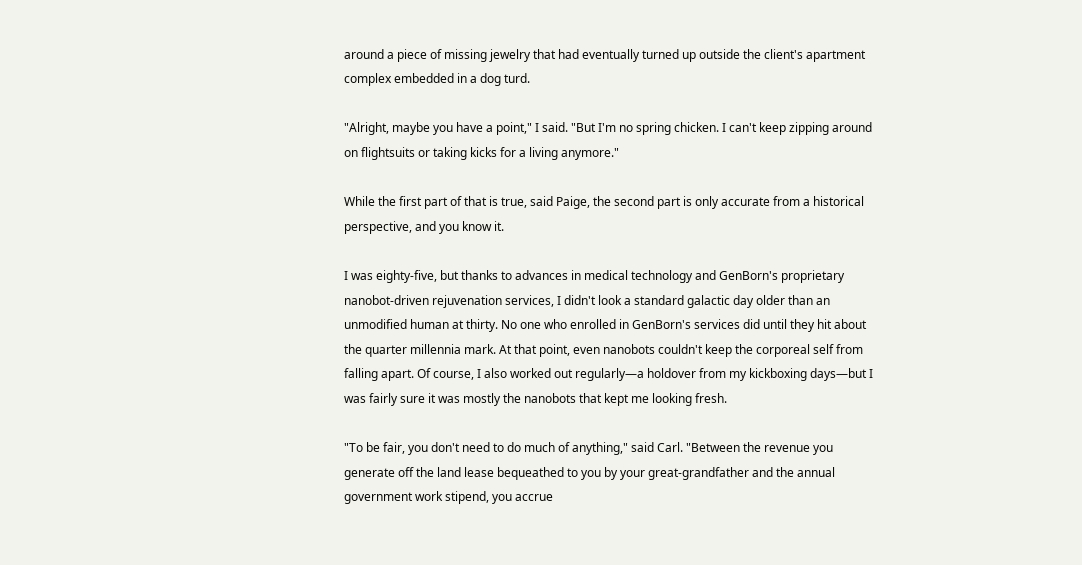around a piece of missing jewelry that had eventually turned up outside the client's apartment complex embedded in a dog turd.

"Alright, maybe you have a point," I said. "But I'm no spring chicken. I can't keep zipping around on flightsuits or taking kicks for a living anymore."

While the first part of that is true, said Paige, the second part is only accurate from a historical perspective, and you know it.

I was eighty-five, but thanks to advances in medical technology and GenBorn's proprietary nanobot-driven rejuvenation services, I didn't look a standard galactic day older than an unmodified human at thirty. No one who enrolled in GenBorn's services did until they hit about the quarter millennia mark. At that point, even nanobots couldn't keep the corporeal self from falling apart. Of course, I also worked out regularly—a holdover from my kickboxing days—but I was fairly sure it was mostly the nanobots that kept me looking fresh.

"To be fair, you don't need to do much of anything," said Carl. "Between the revenue you generate off the land lease bequeathed to you by your great-grandfather and the annual government work stipend, you accrue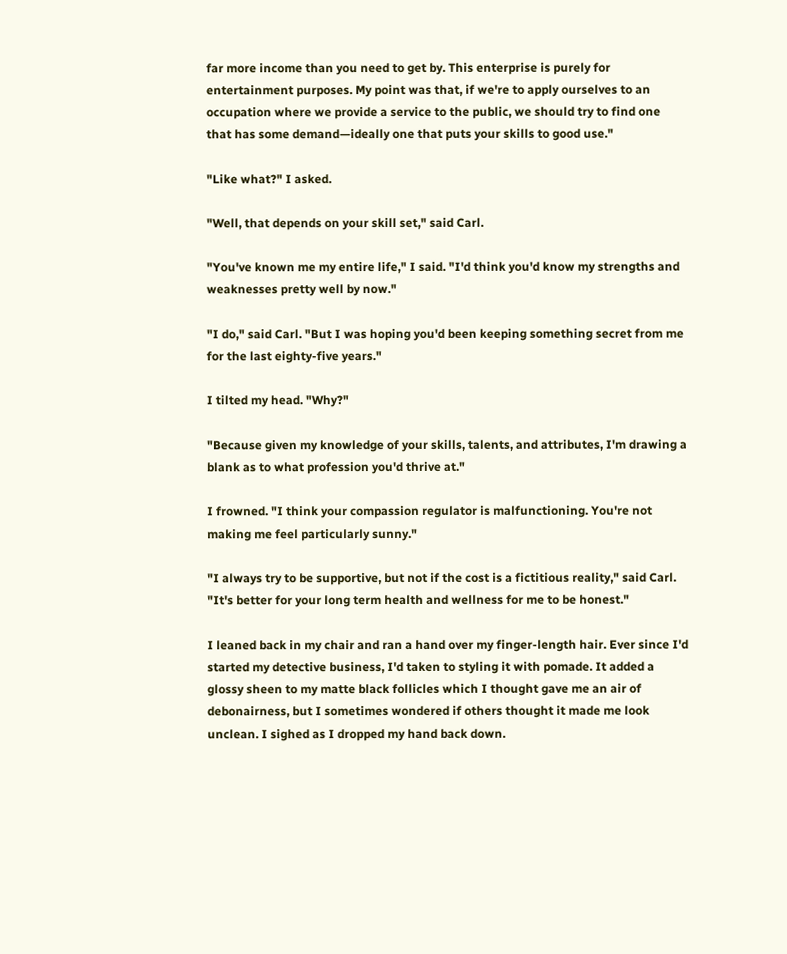far more income than you need to get by. This enterprise is purely for entertainment purposes. My point was that, if we're to apply ourselves to an occupation where we provide a service to the public, we should try to find one that has some demand—ideally one that puts your skills to good use."

"Like what?" I asked.

"Well, that depends on your skill set," said Carl.

"You've known me my entire life," I said. "I'd think you'd know my strengths and weaknesses pretty well by now."

"I do," said Carl. "But I was hoping you'd been keeping something secret from me for the last eighty-five years."

I tilted my head. "Why?"

"Because given my knowledge of your skills, talents, and attributes, I'm drawing a blank as to what profession you'd thrive at."

I frowned. "I think your compassion regulator is malfunctioning. You're not making me feel particularly sunny."

"I always try to be supportive, but not if the cost is a fictitious reality," said Carl. "It's better for your long term health and wellness for me to be honest."

I leaned back in my chair and ran a hand over my finger-length hair. Ever since I'd started my detective business, I'd taken to styling it with pomade. It added a glossy sheen to my matte black follicles which I thought gave me an air of debonairness, but I sometimes wondered if others thought it made me look unclean. I sighed as I dropped my hand back down.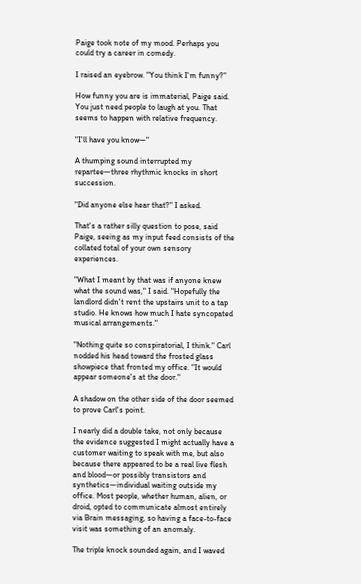Paige took note of my mood. Perhaps you could try a career in comedy.

I raised an eyebrow. "You think I'm funny?"

How funny you are is immaterial, Paige said. You just need people to laugh at you. That seems to happen with relative frequency.

"I'll have you know—"

A thumping sound interrupted my repartee—three rhythmic knocks in short succession.

"Did anyone else hear that?" I asked.

That's a rather silly question to pose, said Paige, seeing as my input feed consists of the collated total of your own sensory experiences.

"What I meant by that was if anyone knew what the sound was," I said. "Hopefully the landlord didn't rent the upstairs unit to a tap studio. He knows how much I hate syncopated musical arrangements."

"Nothing quite so conspiratorial, I think." Carl nodded his head toward the frosted glass showpiece that fronted my office. "It would appear someone's at the door."

A shadow on the other side of the door seemed to prove Carl's point.

I nearly did a double take, not only because the evidence suggested I might actually have a customer waiting to speak with me, but also because there appeared to be a real live flesh and blood—or possibly transistors and synthetics—individual waiting outside my office. Most people, whether human, alien, or droid, opted to communicate almost entirely via Brain messaging, so having a face-to-face visit was something of an anomaly.

The triple knock sounded again, and I waved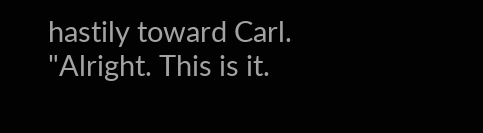hastily toward Carl. "Alright. This is it.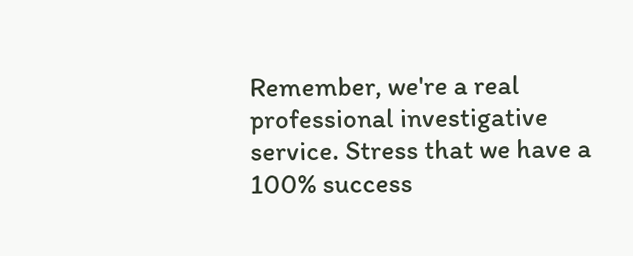Remember, we're a real professional investigative service. Stress that we have a 100% success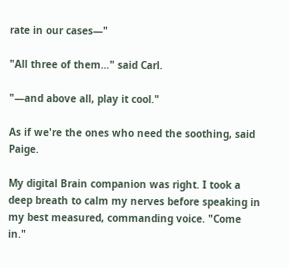rate in our cases—"

"All three of them…" said Carl.

"—and above all, play it cool."

As if we're the ones who need the soothing, said Paige.

My digital Brain companion was right. I took a deep breath to calm my nerves before speaking in my best measured, commanding voice. "Come in."